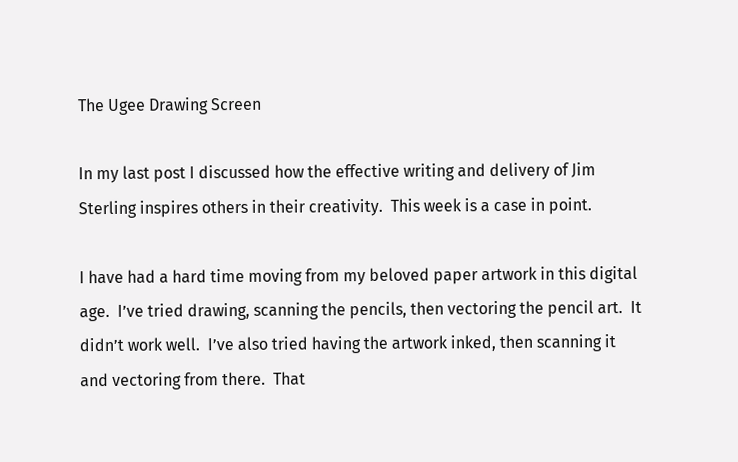The Ugee Drawing Screen

In my last post I discussed how the effective writing and delivery of Jim Sterling inspires others in their creativity.  This week is a case in point.

I have had a hard time moving from my beloved paper artwork in this digital age.  I’ve tried drawing, scanning the pencils, then vectoring the pencil art.  It didn’t work well.  I’ve also tried having the artwork inked, then scanning it and vectoring from there.  That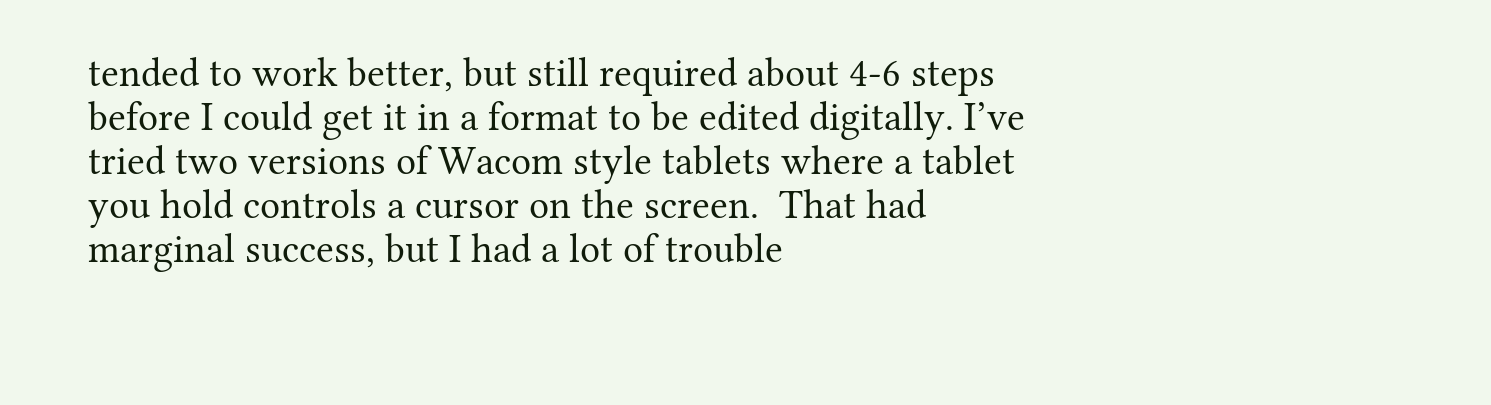tended to work better, but still required about 4-6 steps before I could get it in a format to be edited digitally. I’ve tried two versions of Wacom style tablets where a tablet you hold controls a cursor on the screen.  That had marginal success, but I had a lot of trouble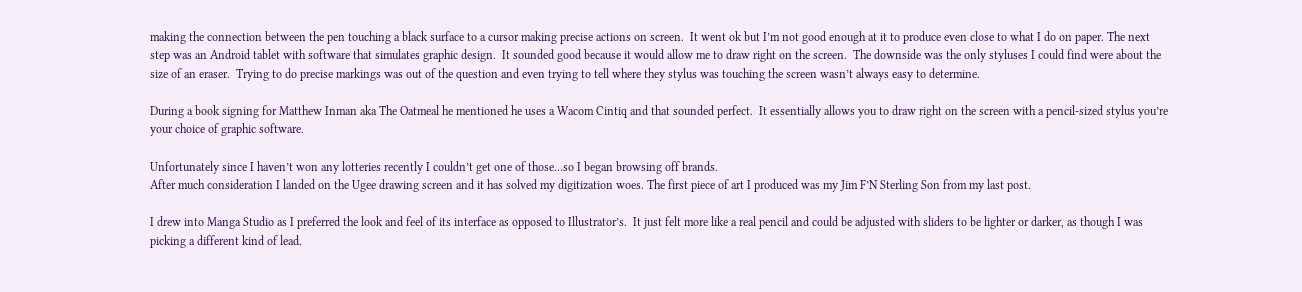making the connection between the pen touching a black surface to a cursor making precise actions on screen.  It went ok but I’m not good enough at it to produce even close to what I do on paper. The next step was an Android tablet with software that simulates graphic design.  It sounded good because it would allow me to draw right on the screen.  The downside was the only styluses I could find were about the size of an eraser.  Trying to do precise markings was out of the question and even trying to tell where they stylus was touching the screen wasn’t always easy to determine.

During a book signing for Matthew Inman aka The Oatmeal he mentioned he uses a Wacom Cintiq and that sounded perfect.  It essentially allows you to draw right on the screen with a pencil-sized stylus you’re your choice of graphic software.

Unfortunately since I haven’t won any lotteries recently I couldn’t get one of those…so I began browsing off brands.
After much consideration I landed on the Ugee drawing screen and it has solved my digitization woes. The first piece of art I produced was my Jim F’N Sterling Son from my last post.

I drew into Manga Studio as I preferred the look and feel of its interface as opposed to Illustrator’s.  It just felt more like a real pencil and could be adjusted with sliders to be lighter or darker, as though I was picking a different kind of lead.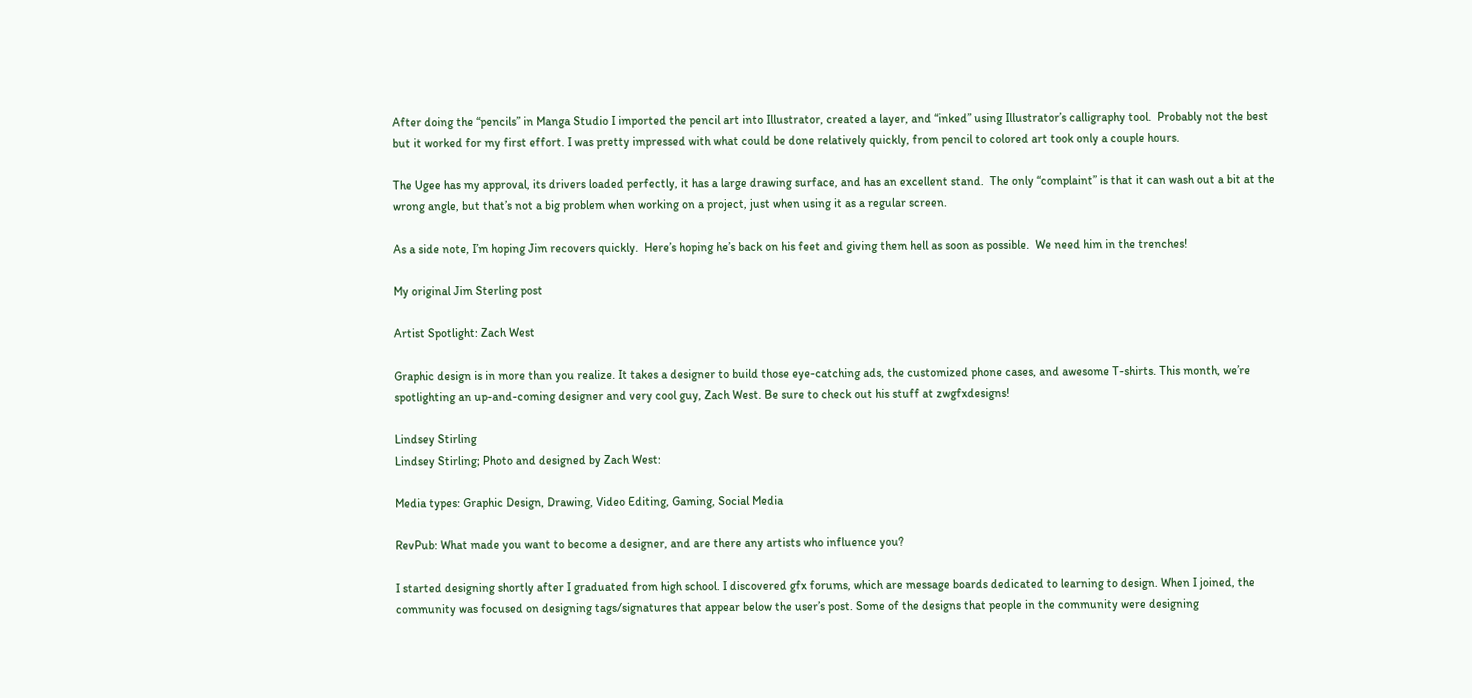After doing the “pencils” in Manga Studio I imported the pencil art into Illustrator, created a layer, and “inked” using Illustrator’s calligraphy tool.  Probably not the best but it worked for my first effort. I was pretty impressed with what could be done relatively quickly, from pencil to colored art took only a couple hours.

The Ugee has my approval, its drivers loaded perfectly, it has a large drawing surface, and has an excellent stand.  The only “complaint” is that it can wash out a bit at the wrong angle, but that’s not a big problem when working on a project, just when using it as a regular screen.

As a side note, I’m hoping Jim recovers quickly.  Here’s hoping he’s back on his feet and giving them hell as soon as possible.  We need him in the trenches!

My original Jim Sterling post

Artist Spotlight: Zach West

Graphic design is in more than you realize. It takes a designer to build those eye-catching ads, the customized phone cases, and awesome T-shirts. This month, we’re spotlighting an up-and-coming designer and very cool guy, Zach West. Be sure to check out his stuff at zwgfxdesigns!

Lindsey Stirling
Lindsey Stirling; Photo and designed by Zach West:

Media types: Graphic Design, Drawing, Video Editing, Gaming, Social Media

RevPub: What made you want to become a designer, and are there any artists who influence you?

I started designing shortly after I graduated from high school. I discovered gfx forums, which are message boards dedicated to learning to design. When I joined, the community was focused on designing tags/signatures that appear below the user’s post. Some of the designs that people in the community were designing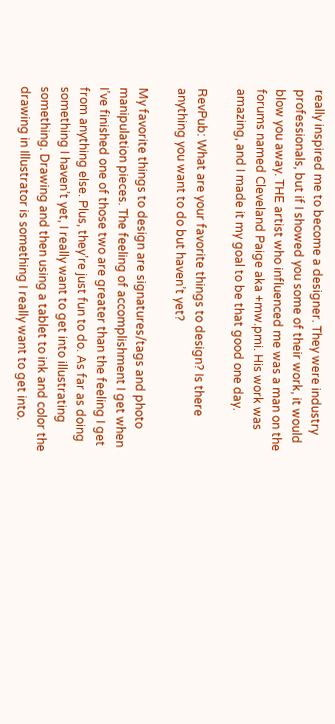really inspired me to become a designer. They were industry professionals, but if I showed you some of their work, it would blow you away. THE artist who influenced me was a man on the forums named Cleveland Paige aka +mw.pmi. His work was amazing, and I made it my goal to be that good one day.

RevPub: What are your favorite things to design? Is there anything you want to do but haven’t yet?

My favorite things to design are signatures/tags and photo manipulation pieces. The feeling of accomplishment I get when I’ve finished one of those two are greater than the feeling I get from anything else. Plus, they’re just fun to do. As far as doing something I haven’t yet, I really want to get into illustrating something. Drawing and then using a tablet to ink and color the drawing in Illustrator is something I really want to get into.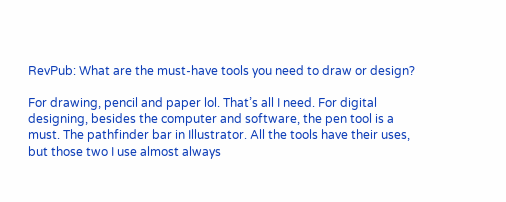RevPub: What are the must-have tools you need to draw or design?

For drawing, pencil and paper lol. That’s all I need. For digital designing, besides the computer and software, the pen tool is a must. The pathfinder bar in Illustrator. All the tools have their uses, but those two I use almost always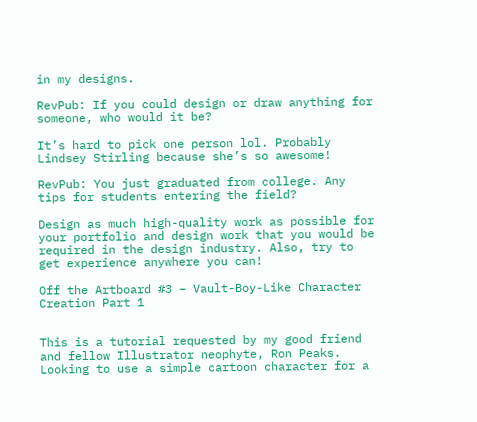in my designs.

RevPub: If you could design or draw anything for someone, who would it be?

It’s hard to pick one person lol. Probably Lindsey Stirling because she’s so awesome!

RevPub: You just graduated from college. Any tips for students entering the field?

Design as much high-quality work as possible for your portfolio and design work that you would be required in the design industry. Also, try to get experience anywhere you can!

Off the Artboard #3 – Vault-Boy-Like Character Creation Part 1


This is a tutorial requested by my good friend and fellow Illustrator neophyte, Ron Peaks.  Looking to use a simple cartoon character for a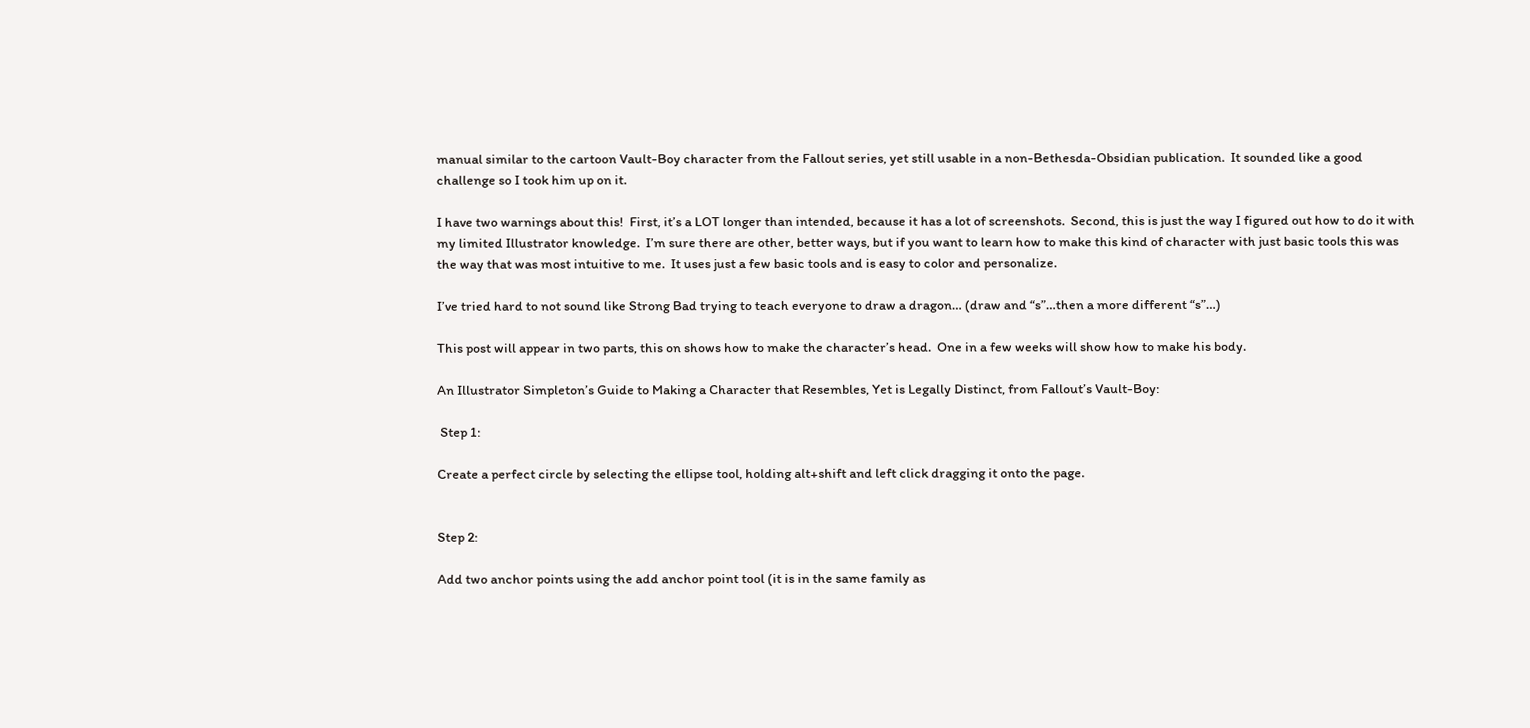manual similar to the cartoon Vault-Boy character from the Fallout series, yet still usable in a non-Bethesda-Obsidian publication.  It sounded like a good challenge so I took him up on it.

I have two warnings about this!  First, it’s a LOT longer than intended, because it has a lot of screenshots.  Second, this is just the way I figured out how to do it with my limited Illustrator knowledge.  I’m sure there are other, better ways, but if you want to learn how to make this kind of character with just basic tools this was the way that was most intuitive to me.  It uses just a few basic tools and is easy to color and personalize.

I’ve tried hard to not sound like Strong Bad trying to teach everyone to draw a dragon… (draw and “s”…then a more different “s”…)

This post will appear in two parts, this on shows how to make the character’s head.  One in a few weeks will show how to make his body.

An Illustrator Simpleton’s Guide to Making a Character that Resembles, Yet is Legally Distinct, from Fallout’s Vault-Boy:

 Step 1:

Create a perfect circle by selecting the ellipse tool, holding alt+shift and left click dragging it onto the page.


Step 2:

Add two anchor points using the add anchor point tool (it is in the same family as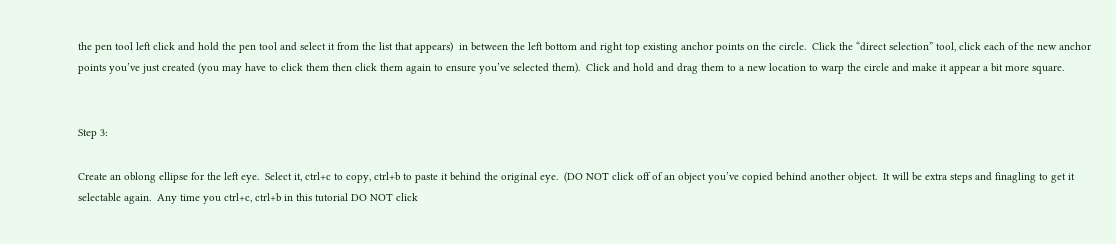the pen tool left click and hold the pen tool and select it from the list that appears)  in between the left bottom and right top existing anchor points on the circle.  Click the “direct selection” tool, click each of the new anchor points you’ve just created (you may have to click them then click them again to ensure you’ve selected them).  Click and hold and drag them to a new location to warp the circle and make it appear a bit more square.


Step 3:

Create an oblong ellipse for the left eye.  Select it, ctrl+c to copy, ctrl+b to paste it behind the original eye.  (DO NOT click off of an object you’ve copied behind another object.  It will be extra steps and finagling to get it selectable again.  Any time you ctrl+c, ctrl+b in this tutorial DO NOT click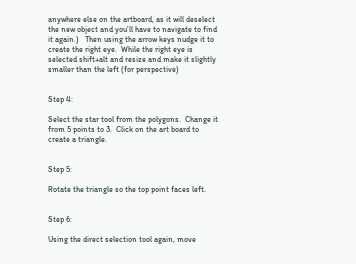anywhere else on the artboard, as it will deselect the new object and you’ll have to navigate to find it again.)   Then using the arrow keys nudge it to create the right eye.  While the right eye is selected shift+alt and resize and make it slightly smaller than the left (for perspective)


Step 4:

Select the star tool from the polygons.  Change it from 5 points to 3.  Click on the art board to create a triangle.


Step 5:

Rotate the triangle so the top point faces left.


Step 6:

Using the direct selection tool again, move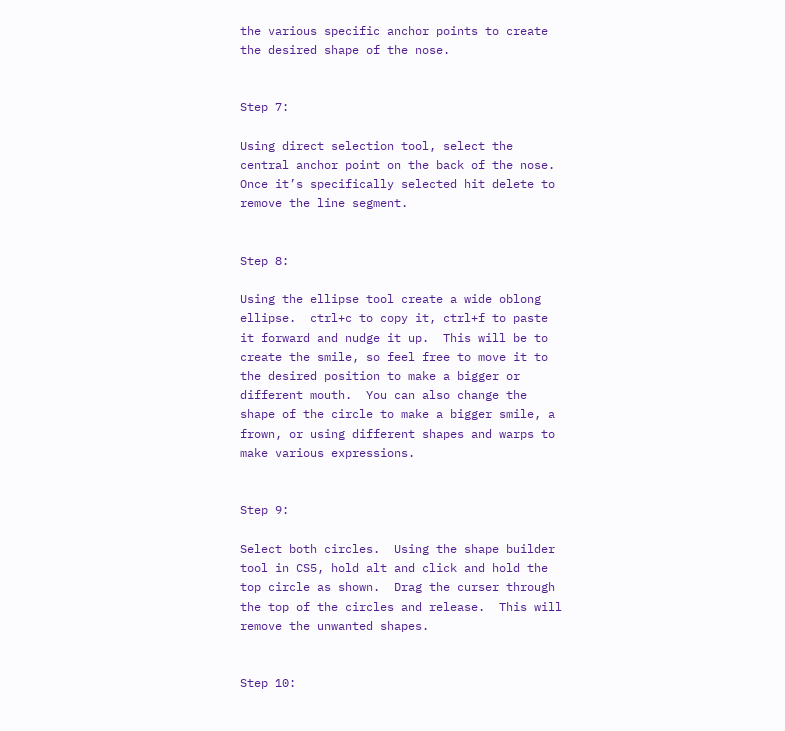the various specific anchor points to create the desired shape of the nose.


Step 7:

Using direct selection tool, select the central anchor point on the back of the nose.  Once it’s specifically selected hit delete to remove the line segment.


Step 8:

Using the ellipse tool create a wide oblong ellipse.  ctrl+c to copy it, ctrl+f to paste it forward and nudge it up.  This will be to create the smile, so feel free to move it to the desired position to make a bigger or different mouth.  You can also change the shape of the circle to make a bigger smile, a frown, or using different shapes and warps to make various expressions.


Step 9:

Select both circles.  Using the shape builder tool in CS5, hold alt and click and hold the top circle as shown.  Drag the curser through the top of the circles and release.  This will remove the unwanted shapes.


Step 10: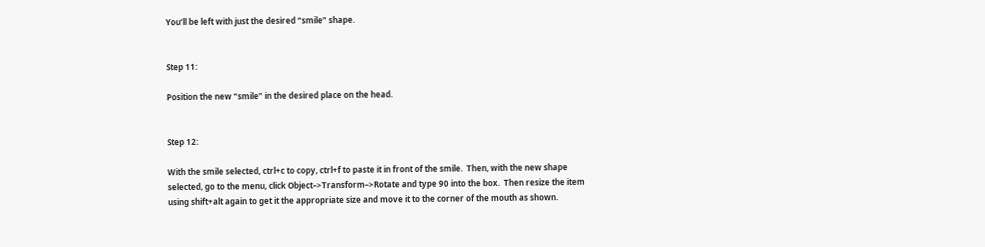You’ll be left with just the desired “smile” shape.


Step 11:

Position the new “smile” in the desired place on the head.


Step 12:

With the smile selected, ctrl+c to copy, ctrl+f to paste it in front of the smile.  Then, with the new shape selected, go to the menu, click Object–>Transform–>Rotate and type 90 into the box.  Then resize the item using shift+alt again to get it the appropriate size and move it to the corner of the mouth as shown.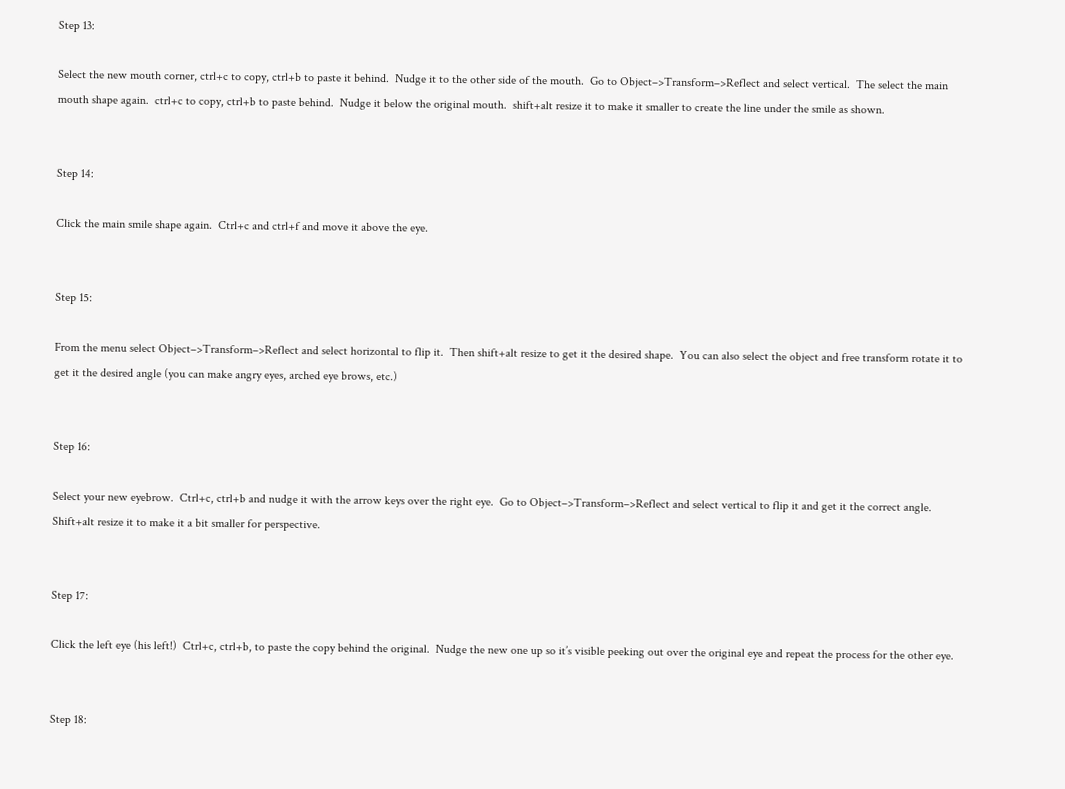Step 13:

Select the new mouth corner, ctrl+c to copy, ctrl+b to paste it behind.  Nudge it to the other side of the mouth.  Go to Object–>Transform–>Reflect and select vertical.  The select the main mouth shape again.  ctrl+c to copy, ctrl+b to paste behind.  Nudge it below the original mouth.  shift+alt resize it to make it smaller to create the line under the smile as shown.


Step 14:

Click the main smile shape again.  Ctrl+c and ctrl+f and move it above the eye.


Step 15:

From the menu select Object–>Transform–>Reflect and select horizontal to flip it.  Then shift+alt resize to get it the desired shape.  You can also select the object and free transform rotate it to get it the desired angle (you can make angry eyes, arched eye brows, etc.)


Step 16:

Select your new eyebrow.  Ctrl+c, ctrl+b and nudge it with the arrow keys over the right eye.  Go to Object–>Transform–>Reflect and select vertical to flip it and get it the correct angle.  Shift+alt resize it to make it a bit smaller for perspective.


Step 17:

Click the left eye (his left!)  Ctrl+c, ctrl+b, to paste the copy behind the original.  Nudge the new one up so it’s visible peeking out over the original eye and repeat the process for the other eye.


Step 18: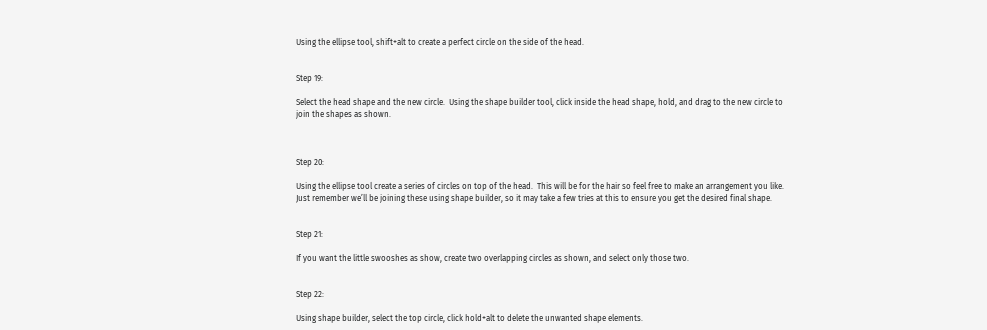Using the ellipse tool, shift+alt to create a perfect circle on the side of the head.


Step 19:

Select the head shape and the new circle.  Using the shape builder tool, click inside the head shape, hold, and drag to the new circle to join the shapes as shown.



Step 20:

Using the ellipse tool create a series of circles on top of the head.  This will be for the hair so feel free to make an arrangement you like.  Just remember we’ll be joining these using shape builder, so it may take a few tries at this to ensure you get the desired final shape.


Step 21:

If you want the little swooshes as show, create two overlapping circles as shown, and select only those two.


Step 22:

Using shape builder, select the top circle, click hold+alt to delete the unwanted shape elements.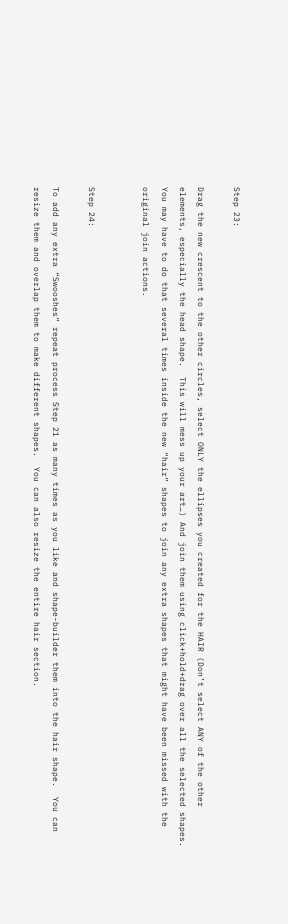Step 23:

Drag the new crescent to the other circles, select ONLY the ellipses you created for the HAIR (Don’t select ANY of the other elements, especially the head shape.  This will mess up your art…) And join them using click+hold+drag over all the selected shapes.  You may have to do that several times inside the new “hair” shapes to join any extra shapes that might have been missed with the original join actions.


Step 24:

To add any extra “Swooshes” repeat process Step 21 as many times as you like and shape-builder them into the hair shape.  You can resize them and overlap them to make different shapes.  You can also resize the entire hair section.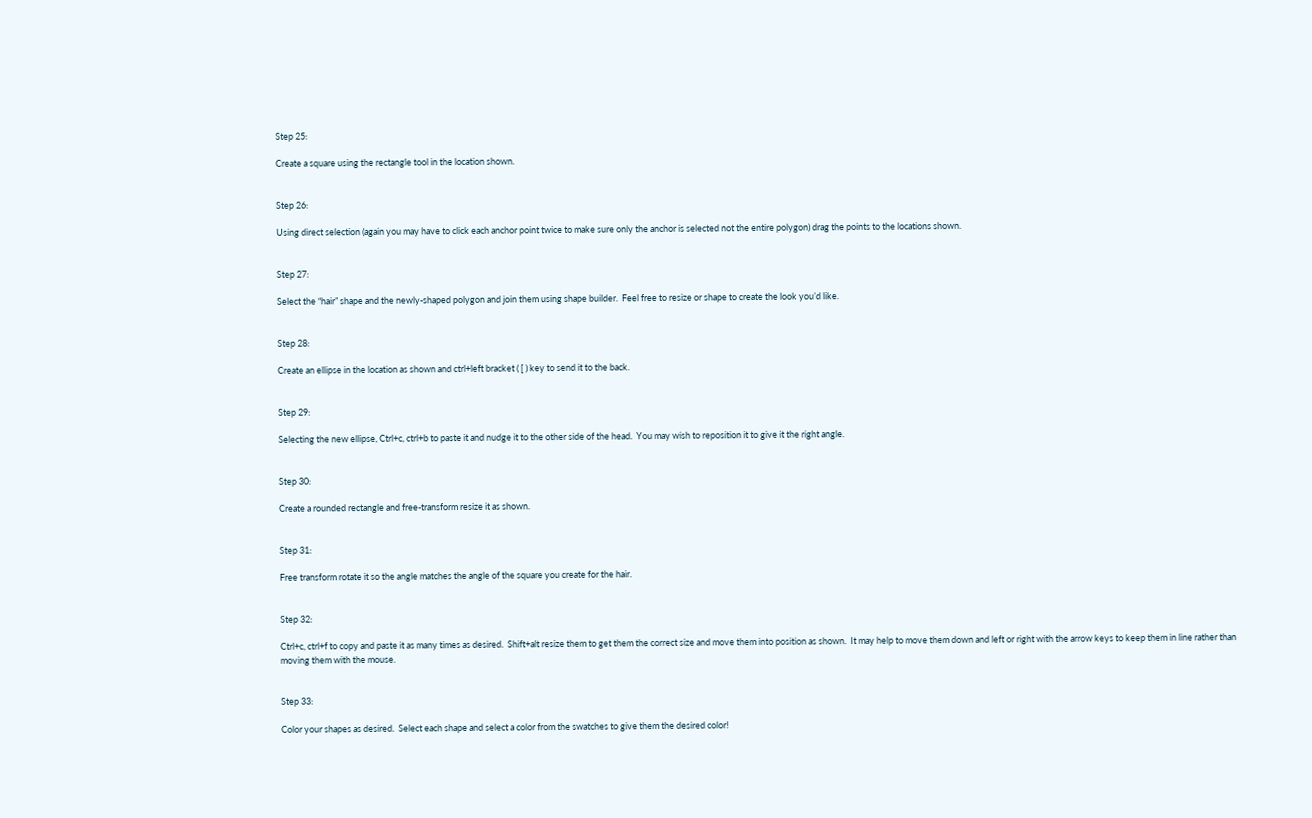Step 25:

Create a square using the rectangle tool in the location shown.


Step 26:

Using direct selection (again you may have to click each anchor point twice to make sure only the anchor is selected not the entire polygon) drag the points to the locations shown.


Step 27:

Select the “hair” shape and the newly-shaped polygon and join them using shape builder.  Feel free to resize or shape to create the look you’d like.


Step 28:

Create an ellipse in the location as shown and ctrl+left bracket ( [ ) key to send it to the back.


Step 29:

Selecting the new ellipse, Ctrl+c, ctrl+b to paste it and nudge it to the other side of the head.  You may wish to reposition it to give it the right angle.


Step 30:

Create a rounded rectangle and free-transform resize it as shown.


Step 31:

Free transform rotate it so the angle matches the angle of the square you create for the hair.


Step 32:

Ctrl+c, ctrl+f to copy and paste it as many times as desired.  Shift+alt resize them to get them the correct size and move them into position as shown.  It may help to move them down and left or right with the arrow keys to keep them in line rather than moving them with the mouse.


Step 33:

Color your shapes as desired.  Select each shape and select a color from the swatches to give them the desired color!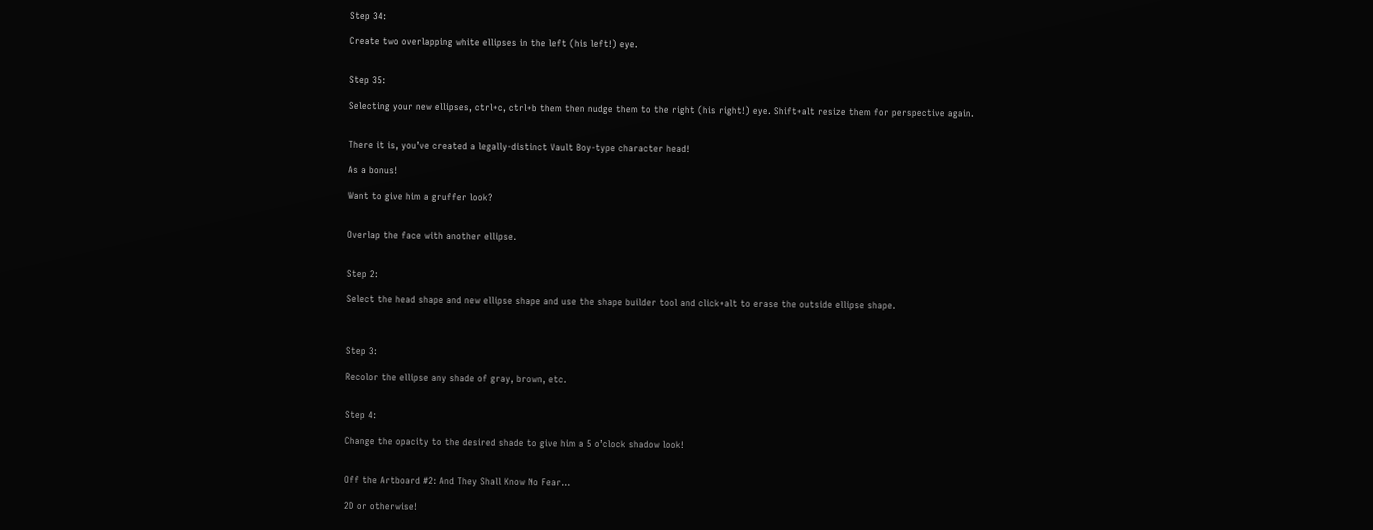Step 34:

Create two overlapping white ellipses in the left (his left!) eye.


Step 35:

Selecting your new ellipses, ctrl+c, ctrl+b them then nudge them to the right (his right!) eye. Shift+alt resize them for perspective again.


There it is, you’ve created a legally-distinct Vault Boy-type character head!

As a bonus!

Want to give him a gruffer look?


Overlap the face with another ellipse.


Step 2:

Select the head shape and new ellipse shape and use the shape builder tool and click+alt to erase the outside ellipse shape.



Step 3:

Recolor the ellipse any shade of gray, brown, etc.


Step 4:

Change the opacity to the desired shade to give him a 5 o’clock shadow look!


Off the Artboard #2: And They Shall Know No Fear…

2D or otherwise!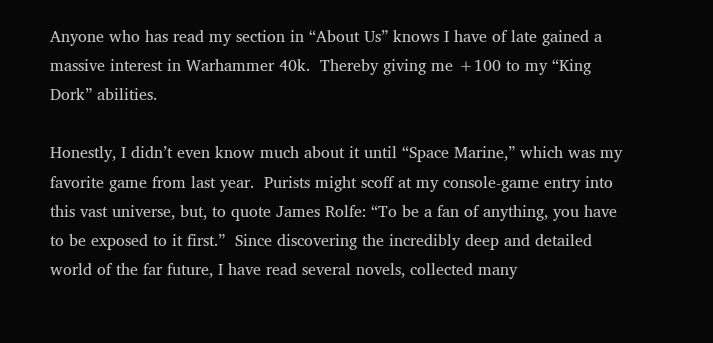Anyone who has read my section in “About Us” knows I have of late gained a massive interest in Warhammer 40k.  Thereby giving me +100 to my “King Dork” abilities.

Honestly, I didn’t even know much about it until “Space Marine,” which was my favorite game from last year.  Purists might scoff at my console-game entry into this vast universe, but, to quote James Rolfe: “To be a fan of anything, you have to be exposed to it first.”  Since discovering the incredibly deep and detailed world of the far future, I have read several novels, collected many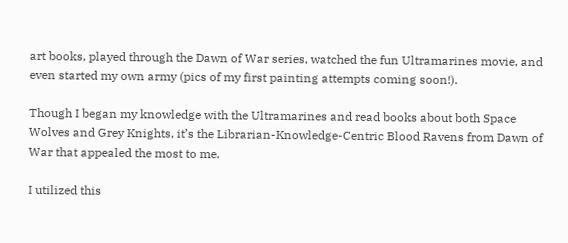art books, played through the Dawn of War series, watched the fun Ultramarines movie, and even started my own army (pics of my first painting attempts coming soon!).

Though I began my knowledge with the Ultramarines and read books about both Space Wolves and Grey Knights, it’s the Librarian-Knowledge-Centric Blood Ravens from Dawn of War that appealed the most to me.

I utilized this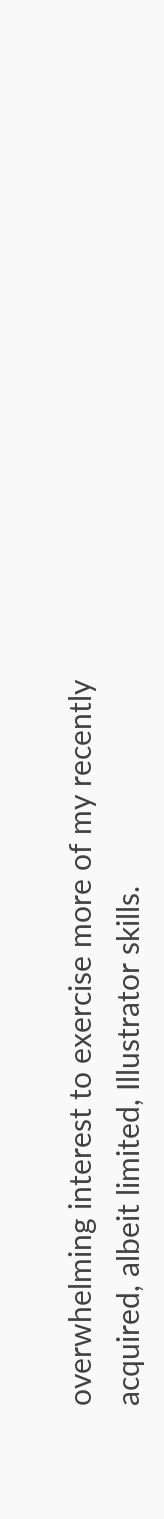overwhelming interest to exercise more of my recently acquired, albeit limited, Illustrator skills.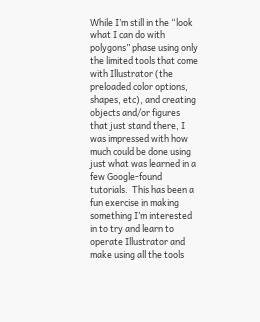While I’m still in the “look what I can do with polygons” phase using only the limited tools that come with Illustrator (the preloaded color options, shapes, etc), and creating objects and/or figures that just stand there, I was impressed with how much could be done using just what was learned in a few Google-found tutorials.  This has been a fun exercise in making something I’m interested in to try and learn to operate Illustrator and make using all the tools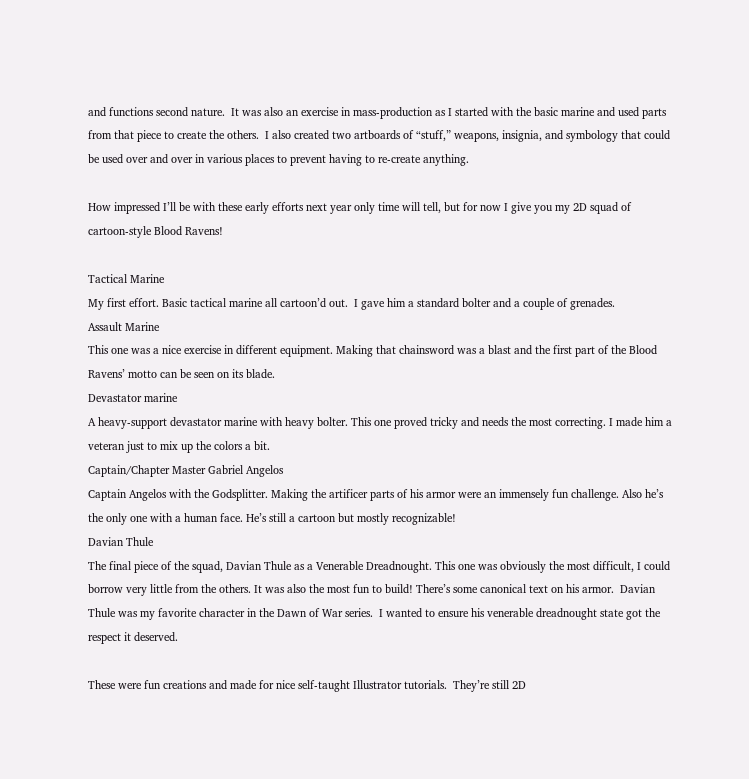and functions second nature.  It was also an exercise in mass-production as I started with the basic marine and used parts from that piece to create the others.  I also created two artboards of “stuff,” weapons, insignia, and symbology that could be used over and over in various places to prevent having to re-create anything.

How impressed I’ll be with these early efforts next year only time will tell, but for now I give you my 2D squad of cartoon-style Blood Ravens!

Tactical Marine
My first effort. Basic tactical marine all cartoon’d out.  I gave him a standard bolter and a couple of grenades.
Assault Marine
This one was a nice exercise in different equipment. Making that chainsword was a blast and the first part of the Blood Ravens’ motto can be seen on its blade.
Devastator marine
A heavy-support devastator marine with heavy bolter. This one proved tricky and needs the most correcting. I made him a veteran just to mix up the colors a bit.
Captain/Chapter Master Gabriel Angelos
Captain Angelos with the Godsplitter. Making the artificer parts of his armor were an immensely fun challenge. Also he’s the only one with a human face. He’s still a cartoon but mostly recognizable!
Davian Thule
The final piece of the squad, Davian Thule as a Venerable Dreadnought. This one was obviously the most difficult, I could borrow very little from the others. It was also the most fun to build! There’s some canonical text on his armor.  Davian Thule was my favorite character in the Dawn of War series.  I wanted to ensure his venerable dreadnought state got the respect it deserved.

These were fun creations and made for nice self-taught Illustrator tutorials.  They’re still 2D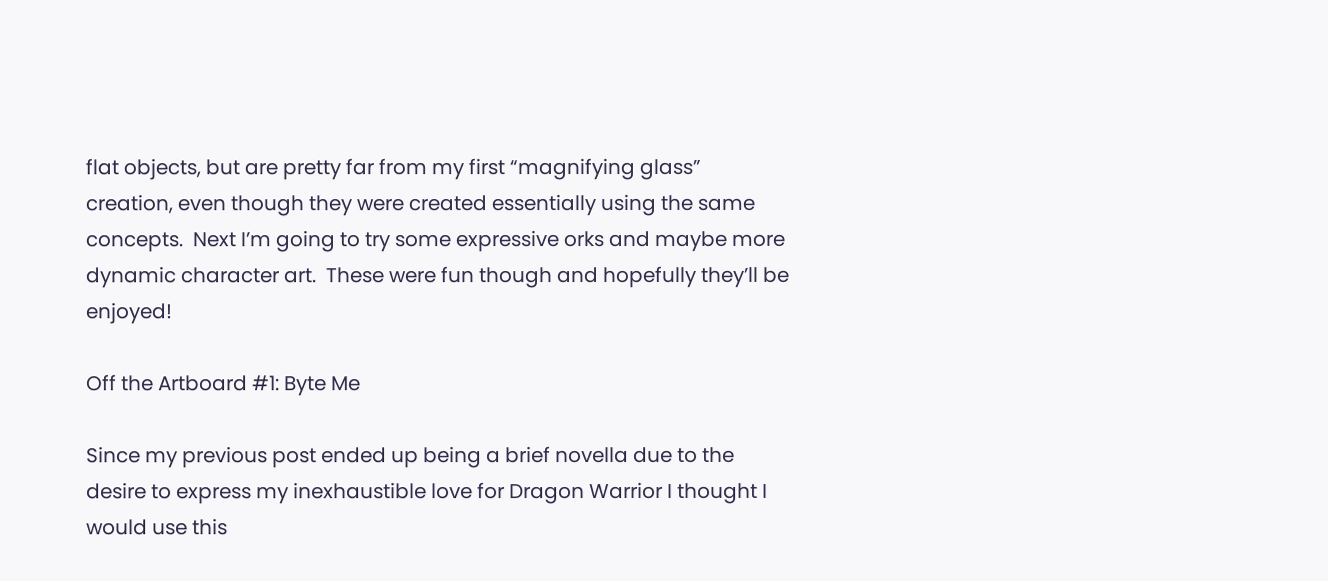flat objects, but are pretty far from my first “magnifying glass” creation, even though they were created essentially using the same concepts.  Next I’m going to try some expressive orks and maybe more dynamic character art.  These were fun though and hopefully they’ll be enjoyed!

Off the Artboard #1: Byte Me

Since my previous post ended up being a brief novella due to the desire to express my inexhaustible love for Dragon Warrior I thought I would use this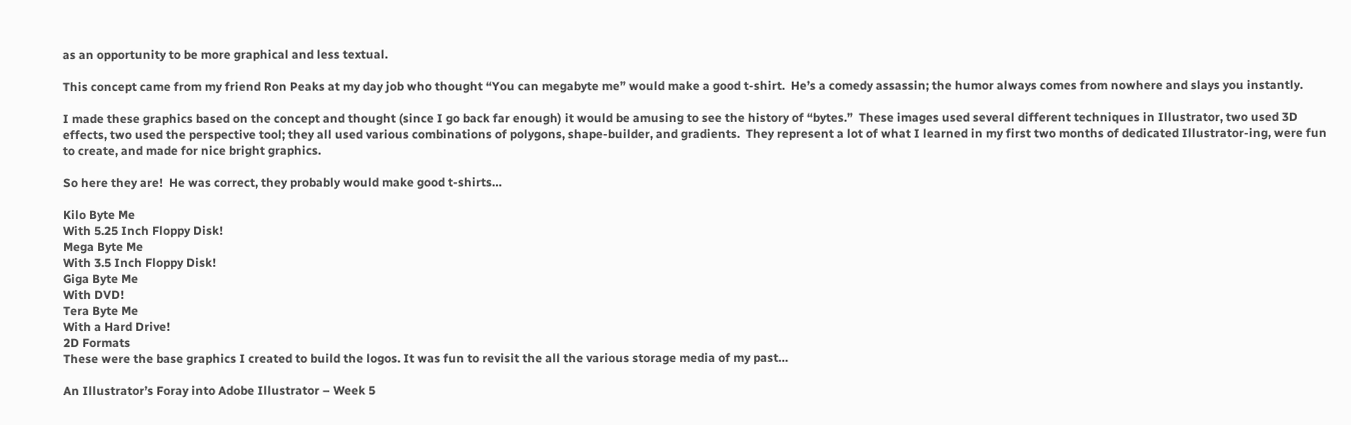as an opportunity to be more graphical and less textual.

This concept came from my friend Ron Peaks at my day job who thought “You can megabyte me” would make a good t-shirt.  He’s a comedy assassin; the humor always comes from nowhere and slays you instantly.

I made these graphics based on the concept and thought (since I go back far enough) it would be amusing to see the history of “bytes.”  These images used several different techniques in Illustrator, two used 3D effects, two used the perspective tool; they all used various combinations of polygons, shape-builder, and gradients.  They represent a lot of what I learned in my first two months of dedicated Illustrator-ing, were fun to create, and made for nice bright graphics.

So here they are!  He was correct, they probably would make good t-shirts…

Kilo Byte Me
With 5.25 Inch Floppy Disk!
Mega Byte Me
With 3.5 Inch Floppy Disk!
Giga Byte Me
With DVD!
Tera Byte Me
With a Hard Drive!
2D Formats
These were the base graphics I created to build the logos. It was fun to revisit the all the various storage media of my past…

An Illustrator’s Foray into Adobe Illustrator – Week 5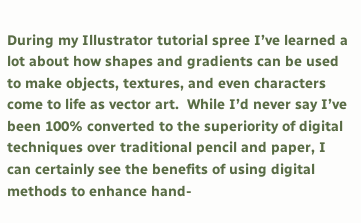During my Illustrator tutorial spree I’ve learned a lot about how shapes and gradients can be used to make objects, textures, and even characters come to life as vector art.  While I’d never say I’ve been 100% converted to the superiority of digital techniques over traditional pencil and paper, I can certainly see the benefits of using digital methods to enhance hand-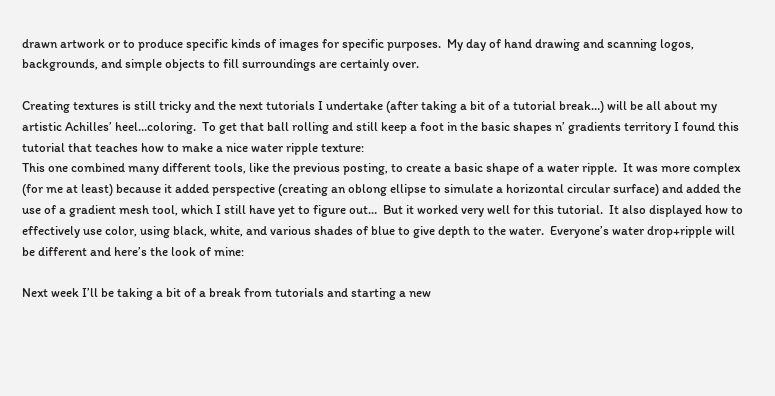drawn artwork or to produce specific kinds of images for specific purposes.  My day of hand drawing and scanning logos, backgrounds, and simple objects to fill surroundings are certainly over.

Creating textures is still tricky and the next tutorials I undertake (after taking a bit of a tutorial break…) will be all about my artistic Achilles’ heel…coloring.  To get that ball rolling and still keep a foot in the basic shapes n’ gradients territory I found this tutorial that teaches how to make a nice water ripple texture:
This one combined many different tools, like the previous posting, to create a basic shape of a water ripple.  It was more complex (for me at least) because it added perspective (creating an oblong ellipse to simulate a horizontal circular surface) and added the use of a gradient mesh tool, which I still have yet to figure out…  But it worked very well for this tutorial.  It also displayed how to effectively use color, using black, white, and various shades of blue to give depth to the water.  Everyone’s water drop+ripple will be different and here’s the look of mine:

Next week I’ll be taking a bit of a break from tutorials and starting a new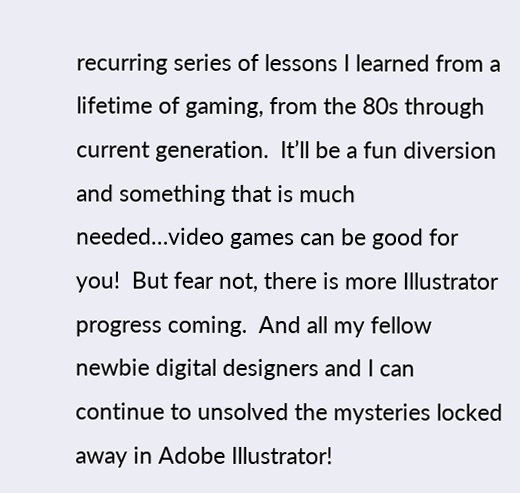recurring series of lessons I learned from a lifetime of gaming, from the 80s through current generation.  It’ll be a fun diversion and something that is much needed…video games can be good for you!  But fear not, there is more Illustrator progress coming.  And all my fellow newbie digital designers and I can continue to unsolved the mysteries locked away in Adobe Illustrator!